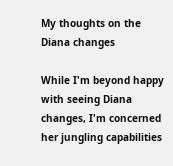My thoughts on the Diana changes

While I'm beyond happy with seeing Diana changes, I'm concerned her jungling capabilities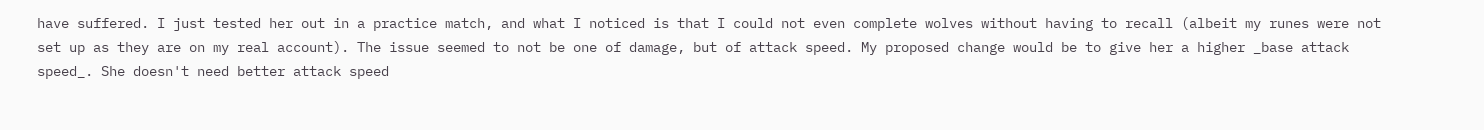have suffered. I just tested her out in a practice match, and what I noticed is that I could not even complete wolves without having to recall (albeit my runes were not set up as they are on my real account). The issue seemed to not be one of damage, but of attack speed. My proposed change would be to give her a higher _base attack speed_. She doesn't need better attack speed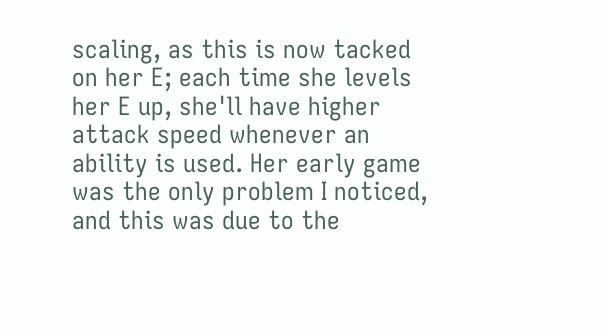scaling, as this is now tacked on her E; each time she levels her E up, she'll have higher attack speed whenever an ability is used. Her early game was the only problem I noticed, and this was due to the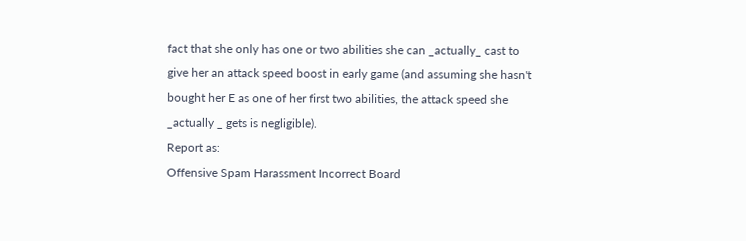fact that she only has one or two abilities she can _actually_ cast to give her an attack speed boost in early game (and assuming she hasn't bought her E as one of her first two abilities, the attack speed she _actually _ gets is negligible).
Report as:
Offensive Spam Harassment Incorrect Board